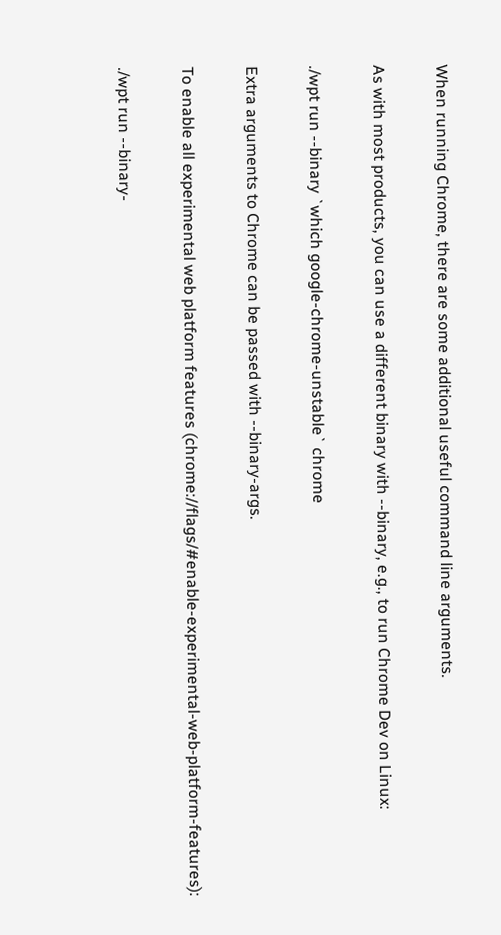When running Chrome, there are some additional useful command line arguments.

As with most products, you can use a different binary with --binary, e.g., to run Chrome Dev on Linux:

./wpt run --binary `which google-chrome-unstable` chrome

Extra arguments to Chrome can be passed with --binary-args.

To enable all experimental web platform features (chrome://flags/#enable-experimental-web-platform-features):

./wpt run --binary-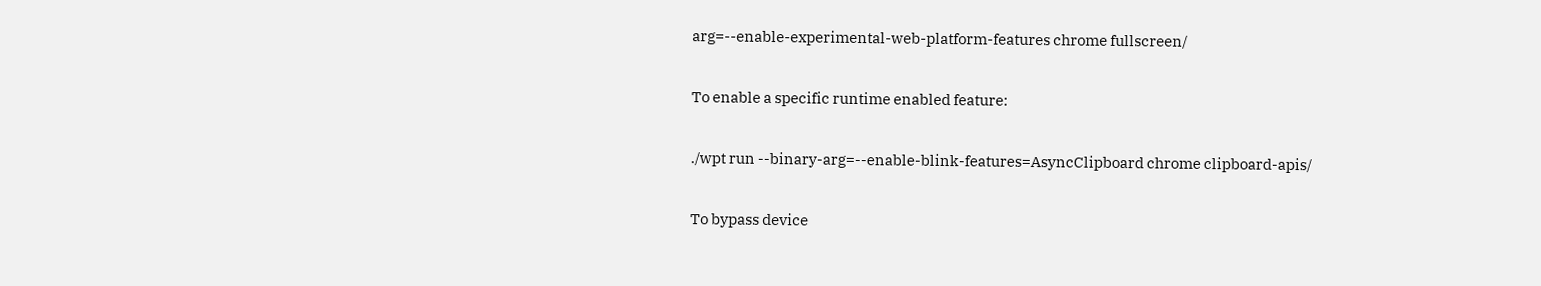arg=--enable-experimental-web-platform-features chrome fullscreen/

To enable a specific runtime enabled feature:

./wpt run --binary-arg=--enable-blink-features=AsyncClipboard chrome clipboard-apis/

To bypass device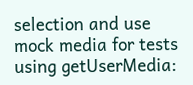selection and use mock media for tests using getUserMedia: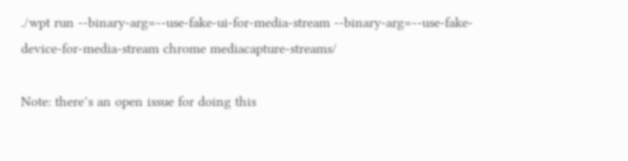./wpt run --binary-arg=--use-fake-ui-for-media-stream --binary-arg=--use-fake-device-for-media-stream chrome mediacapture-streams/

Note: there’s an open issue for doing this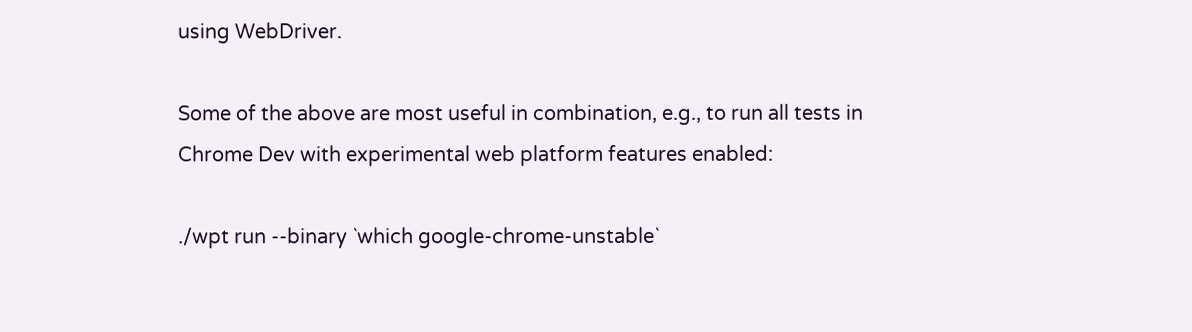using WebDriver.

Some of the above are most useful in combination, e.g., to run all tests in Chrome Dev with experimental web platform features enabled:

./wpt run --binary `which google-chrome-unstable`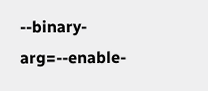--binary-arg=--enable-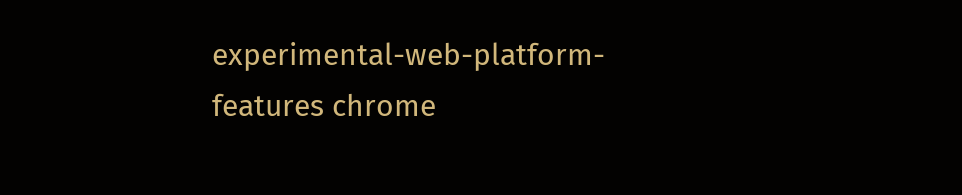experimental-web-platform-features chrome